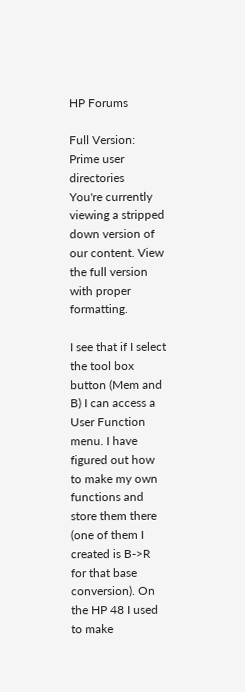HP Forums

Full Version: Prime user directories
You're currently viewing a stripped down version of our content. View the full version with proper formatting.

I see that if I select the tool box button (Mem and B) I can access a User Function menu. I have figured out how to make my own functions and store them there (one of them I created is B->R for that base conversion). On the HP 48 I used to make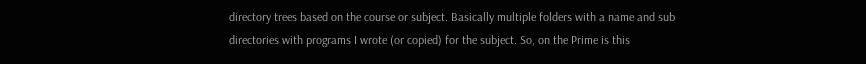directory trees based on the course or subject. Basically multiple folders with a name and sub directories with programs I wrote (or copied) for the subject. So, on the Prime is this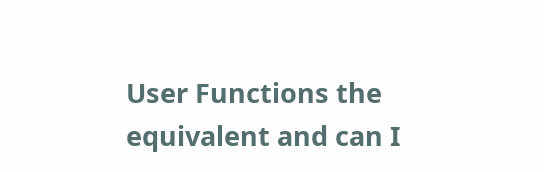User Functions the equivalent and can I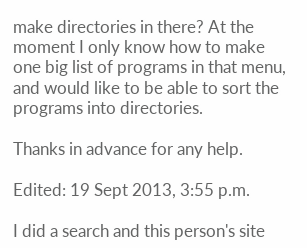make directories in there? At the moment I only know how to make one big list of programs in that menu, and would like to be able to sort the programs into directories.

Thanks in advance for any help.

Edited: 19 Sept 2013, 3:55 p.m.

I did a search and this person's site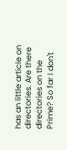has an little article on directories. Are there directories on the Prime? So far I don't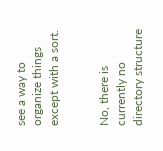see a way to organize things except with a sort.


No, there is currently no directory structure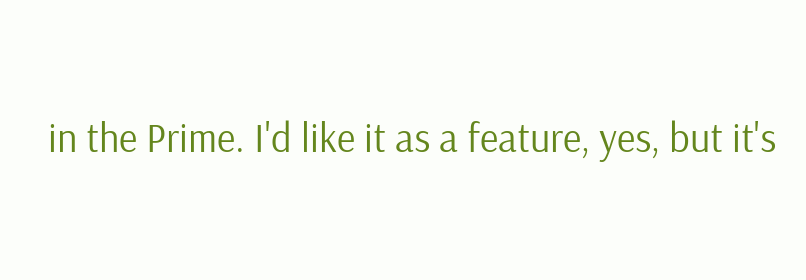in the Prime. I'd like it as a feature, yes, but it's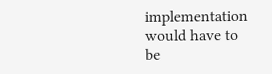implementation would have to be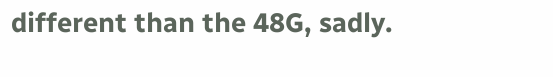different than the 48G, sadly.